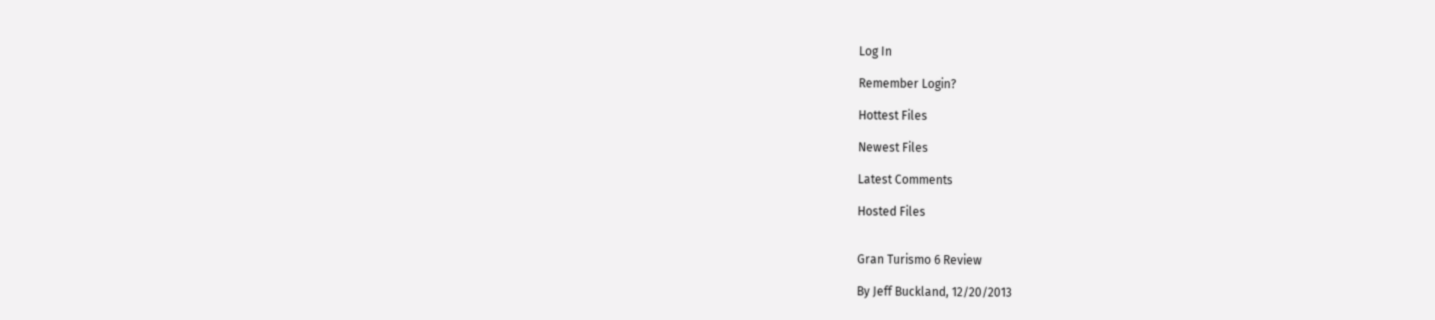Log In

Remember Login?

Hottest Files

Newest Files

Latest Comments

Hosted Files


Gran Turismo 6 Review

By Jeff Buckland, 12/20/2013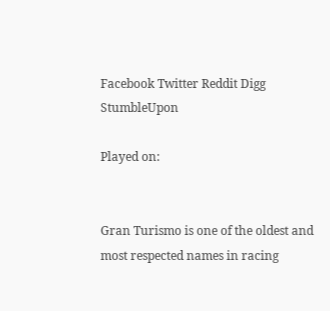Facebook Twitter Reddit Digg StumbleUpon

Played on:


Gran Turismo is one of the oldest and most respected names in racing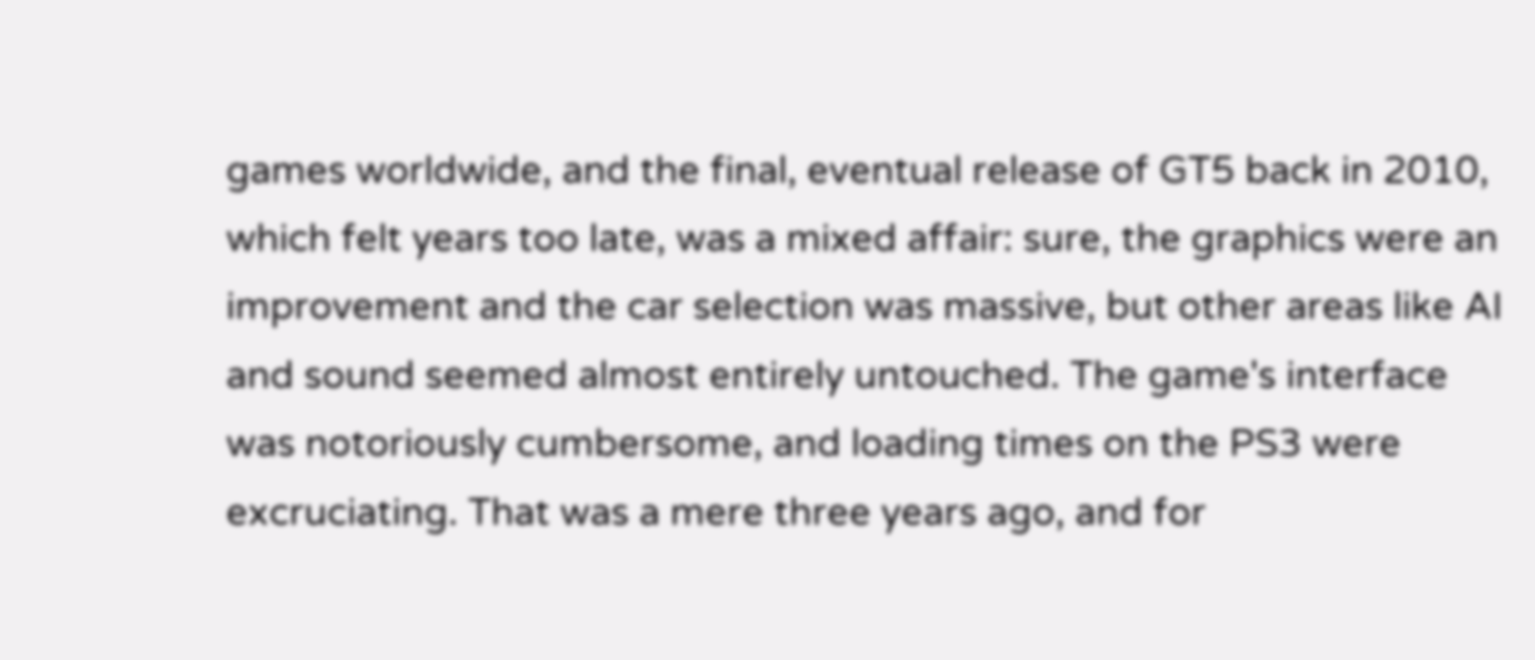games worldwide, and the final, eventual release of GT5 back in 2010, which felt years too late, was a mixed affair: sure, the graphics were an improvement and the car selection was massive, but other areas like AI and sound seemed almost entirely untouched. The game's interface was notoriously cumbersome, and loading times on the PS3 were excruciating. That was a mere three years ago, and for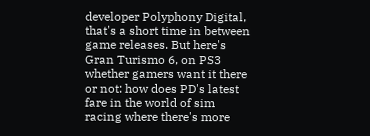developer Polyphony Digital, that's a short time in between game releases. But here's Gran Turismo 6, on PS3 whether gamers want it there or not: how does PD's latest fare in the world of sim racing where there's more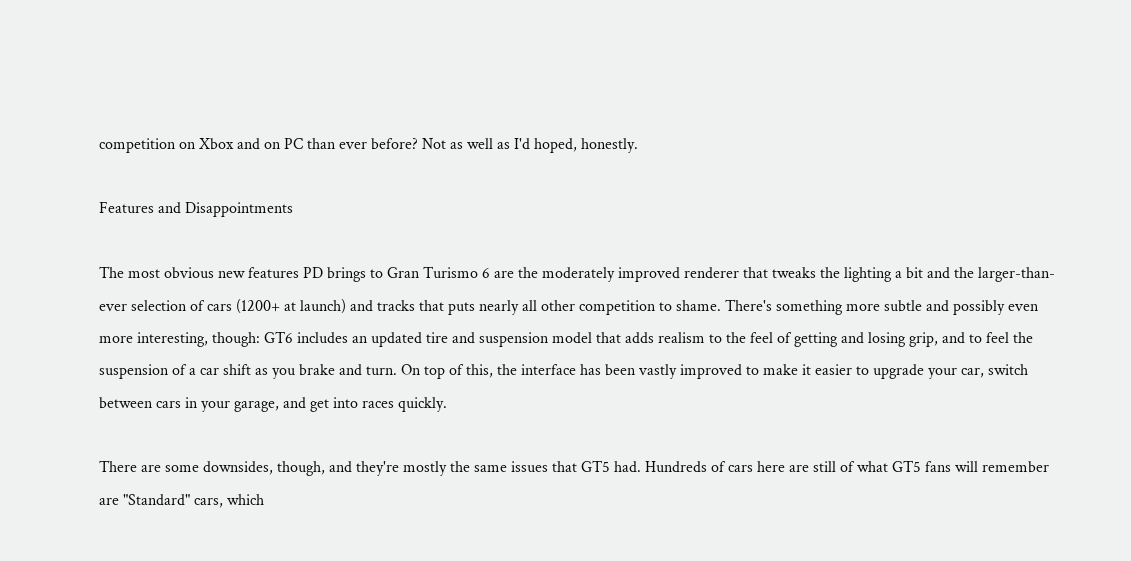competition on Xbox and on PC than ever before? Not as well as I'd hoped, honestly.

Features and Disappointments

The most obvious new features PD brings to Gran Turismo 6 are the moderately improved renderer that tweaks the lighting a bit and the larger-than-ever selection of cars (1200+ at launch) and tracks that puts nearly all other competition to shame. There's something more subtle and possibly even more interesting, though: GT6 includes an updated tire and suspension model that adds realism to the feel of getting and losing grip, and to feel the suspension of a car shift as you brake and turn. On top of this, the interface has been vastly improved to make it easier to upgrade your car, switch between cars in your garage, and get into races quickly.

There are some downsides, though, and they're mostly the same issues that GT5 had. Hundreds of cars here are still of what GT5 fans will remember are "Standard" cars, which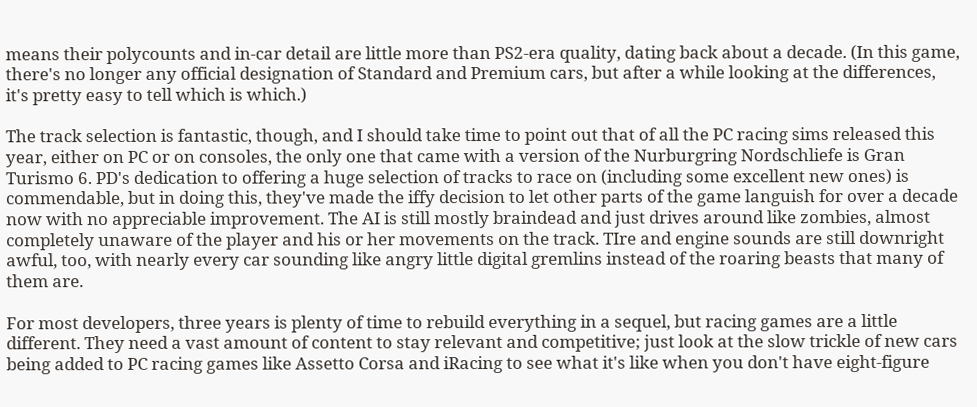means their polycounts and in-car detail are little more than PS2-era quality, dating back about a decade. (In this game, there's no longer any official designation of Standard and Premium cars, but after a while looking at the differences, it's pretty easy to tell which is which.)

The track selection is fantastic, though, and I should take time to point out that of all the PC racing sims released this year, either on PC or on consoles, the only one that came with a version of the Nurburgring Nordschliefe is Gran Turismo 6. PD's dedication to offering a huge selection of tracks to race on (including some excellent new ones) is commendable, but in doing this, they've made the iffy decision to let other parts of the game languish for over a decade now with no appreciable improvement. The AI is still mostly braindead and just drives around like zombies, almost completely unaware of the player and his or her movements on the track. TIre and engine sounds are still downright awful, too, with nearly every car sounding like angry little digital gremlins instead of the roaring beasts that many of them are.

For most developers, three years is plenty of time to rebuild everything in a sequel, but racing games are a little different. They need a vast amount of content to stay relevant and competitive; just look at the slow trickle of new cars being added to PC racing games like Assetto Corsa and iRacing to see what it's like when you don't have eight-figure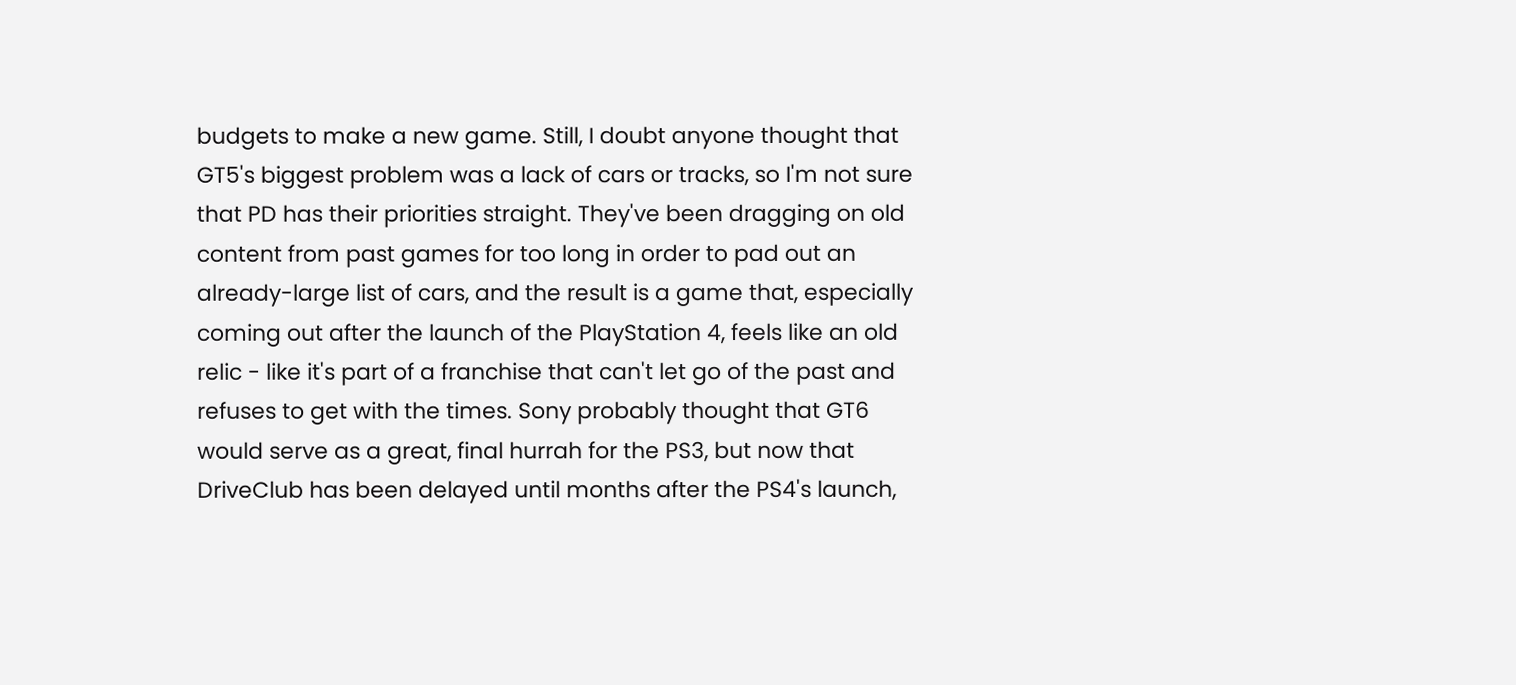budgets to make a new game. Still, I doubt anyone thought that GT5's biggest problem was a lack of cars or tracks, so I'm not sure that PD has their priorities straight. They've been dragging on old content from past games for too long in order to pad out an already-large list of cars, and the result is a game that, especially coming out after the launch of the PlayStation 4, feels like an old relic - like it's part of a franchise that can't let go of the past and refuses to get with the times. Sony probably thought that GT6 would serve as a great, final hurrah for the PS3, but now that DriveClub has been delayed until months after the PS4's launch,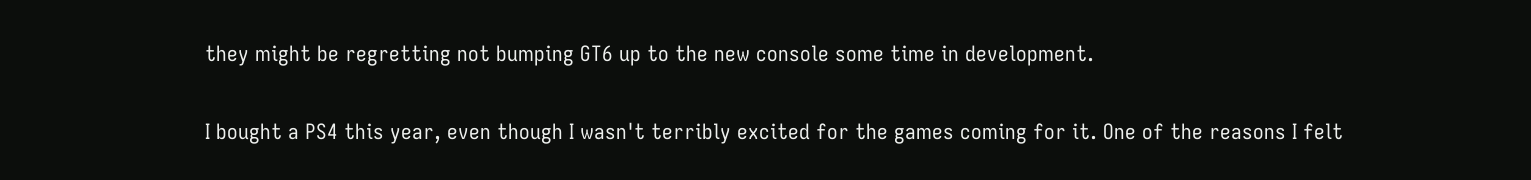they might be regretting not bumping GT6 up to the new console some time in development.


I bought a PS4 this year, even though I wasn't terribly excited for the games coming for it. One of the reasons I felt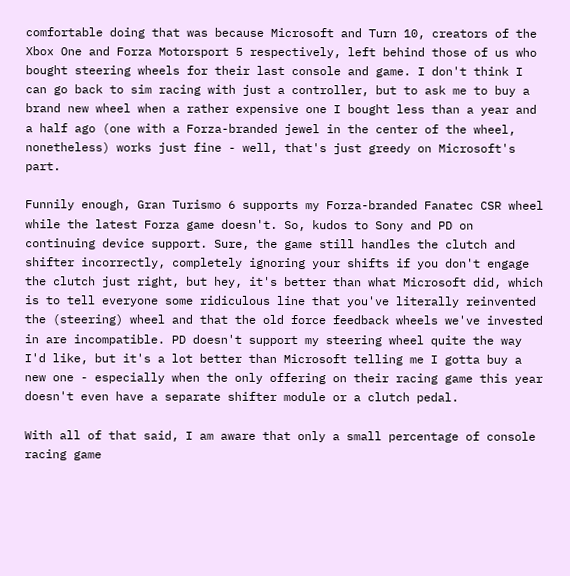comfortable doing that was because Microsoft and Turn 10, creators of the Xbox One and Forza Motorsport 5 respectively, left behind those of us who bought steering wheels for their last console and game. I don't think I can go back to sim racing with just a controller, but to ask me to buy a brand new wheel when a rather expensive one I bought less than a year and a half ago (one with a Forza-branded jewel in the center of the wheel, nonetheless) works just fine - well, that's just greedy on Microsoft's part.

Funnily enough, Gran Turismo 6 supports my Forza-branded Fanatec CSR wheel while the latest Forza game doesn't. So, kudos to Sony and PD on continuing device support. Sure, the game still handles the clutch and shifter incorrectly, completely ignoring your shifts if you don't engage the clutch just right, but hey, it's better than what Microsoft did, which is to tell everyone some ridiculous line that you've literally reinvented the (steering) wheel and that the old force feedback wheels we've invested in are incompatible. PD doesn't support my steering wheel quite the way I'd like, but it's a lot better than Microsoft telling me I gotta buy a new one - especially when the only offering on their racing game this year doesn't even have a separate shifter module or a clutch pedal.

With all of that said, I am aware that only a small percentage of console racing game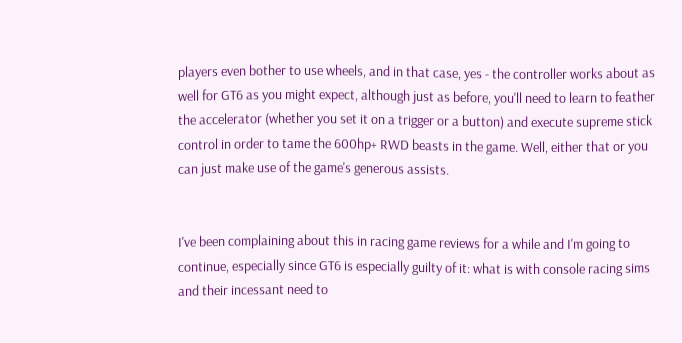players even bother to use wheels, and in that case, yes - the controller works about as well for GT6 as you might expect, although just as before, you'll need to learn to feather the accelerator (whether you set it on a trigger or a button) and execute supreme stick control in order to tame the 600hp+ RWD beasts in the game. Well, either that or you can just make use of the game's generous assists.


I've been complaining about this in racing game reviews for a while and I'm going to continue, especially since GT6 is especially guilty of it: what is with console racing sims and their incessant need to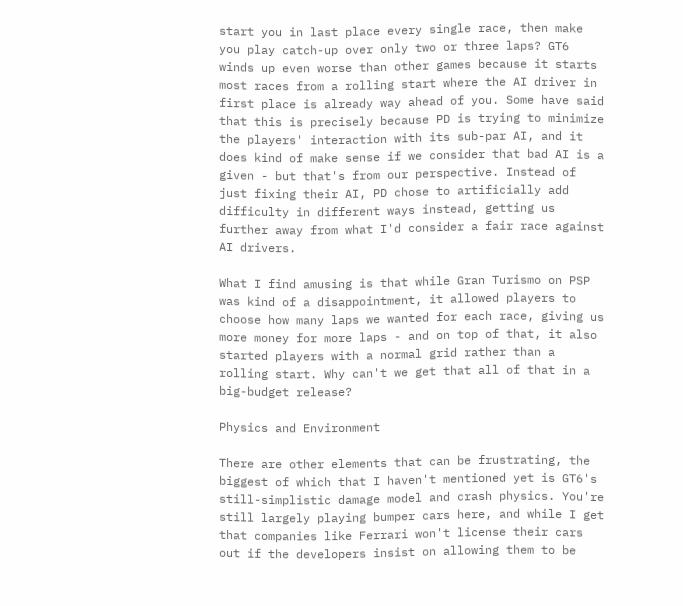start you in last place every single race, then make you play catch-up over only two or three laps? GT6 winds up even worse than other games because it starts most races from a rolling start where the AI driver in first place is already way ahead of you. Some have said that this is precisely because PD is trying to minimize the players' interaction with its sub-par AI, and it does kind of make sense if we consider that bad AI is a given - but that's from our perspective. Instead of just fixing their AI, PD chose to artificially add difficulty in different ways instead, getting us further away from what I'd consider a fair race against AI drivers.

What I find amusing is that while Gran Turismo on PSP was kind of a disappointment, it allowed players to choose how many laps we wanted for each race, giving us more money for more laps - and on top of that, it also started players with a normal grid rather than a rolling start. Why can't we get that all of that in a big-budget release?

Physics and Environment

There are other elements that can be frustrating, the biggest of which that I haven't mentioned yet is GT6's still-simplistic damage model and crash physics. You're still largely playing bumper cars here, and while I get that companies like Ferrari won't license their cars out if the developers insist on allowing them to be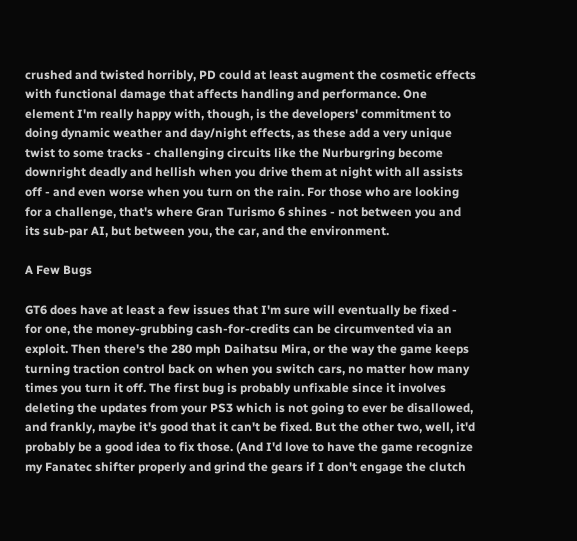crushed and twisted horribly, PD could at least augment the cosmetic effects with functional damage that affects handling and performance. One element I'm really happy with, though, is the developers' commitment to doing dynamic weather and day/night effects, as these add a very unique twist to some tracks - challenging circuits like the Nurburgring become downright deadly and hellish when you drive them at night with all assists off - and even worse when you turn on the rain. For those who are looking for a challenge, that's where Gran Turismo 6 shines - not between you and its sub-par AI, but between you, the car, and the environment.

A Few Bugs

GT6 does have at least a few issues that I'm sure will eventually be fixed - for one, the money-grubbing cash-for-credits can be circumvented via an exploit. Then there's the 280 mph Daihatsu Mira, or the way the game keeps turning traction control back on when you switch cars, no matter how many times you turn it off. The first bug is probably unfixable since it involves deleting the updates from your PS3 which is not going to ever be disallowed, and frankly, maybe it's good that it can't be fixed. But the other two, well, it'd probably be a good idea to fix those. (And I'd love to have the game recognize my Fanatec shifter properly and grind the gears if I don't engage the clutch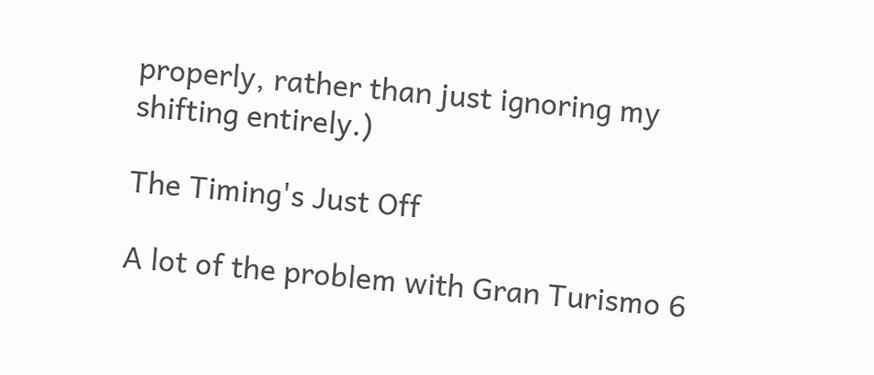properly, rather than just ignoring my shifting entirely.)

The Timing's Just Off

A lot of the problem with Gran Turismo 6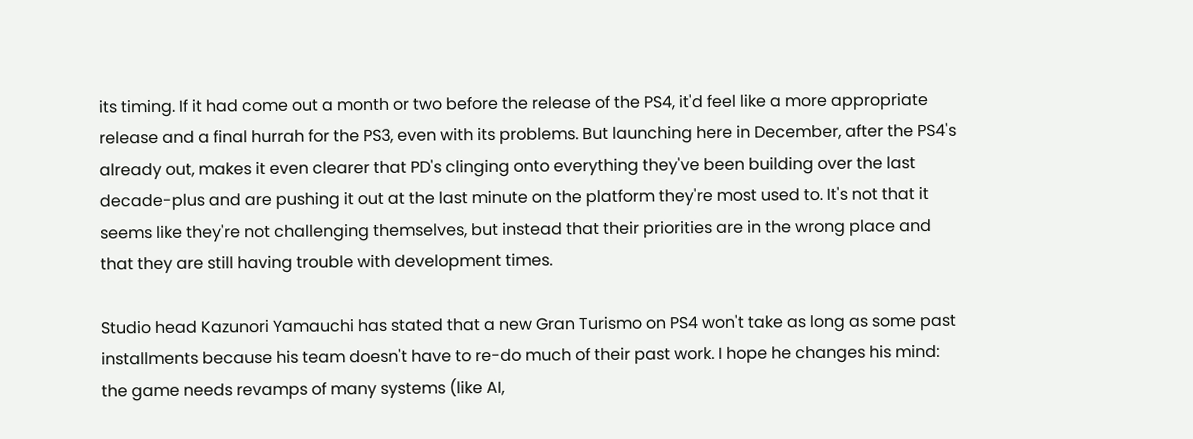its timing. If it had come out a month or two before the release of the PS4, it'd feel like a more appropriate release and a final hurrah for the PS3, even with its problems. But launching here in December, after the PS4's already out, makes it even clearer that PD's clinging onto everything they've been building over the last decade-plus and are pushing it out at the last minute on the platform they're most used to. It's not that it seems like they're not challenging themselves, but instead that their priorities are in the wrong place and that they are still having trouble with development times.

Studio head Kazunori Yamauchi has stated that a new Gran Turismo on PS4 won't take as long as some past installments because his team doesn't have to re-do much of their past work. I hope he changes his mind: the game needs revamps of many systems (like AI,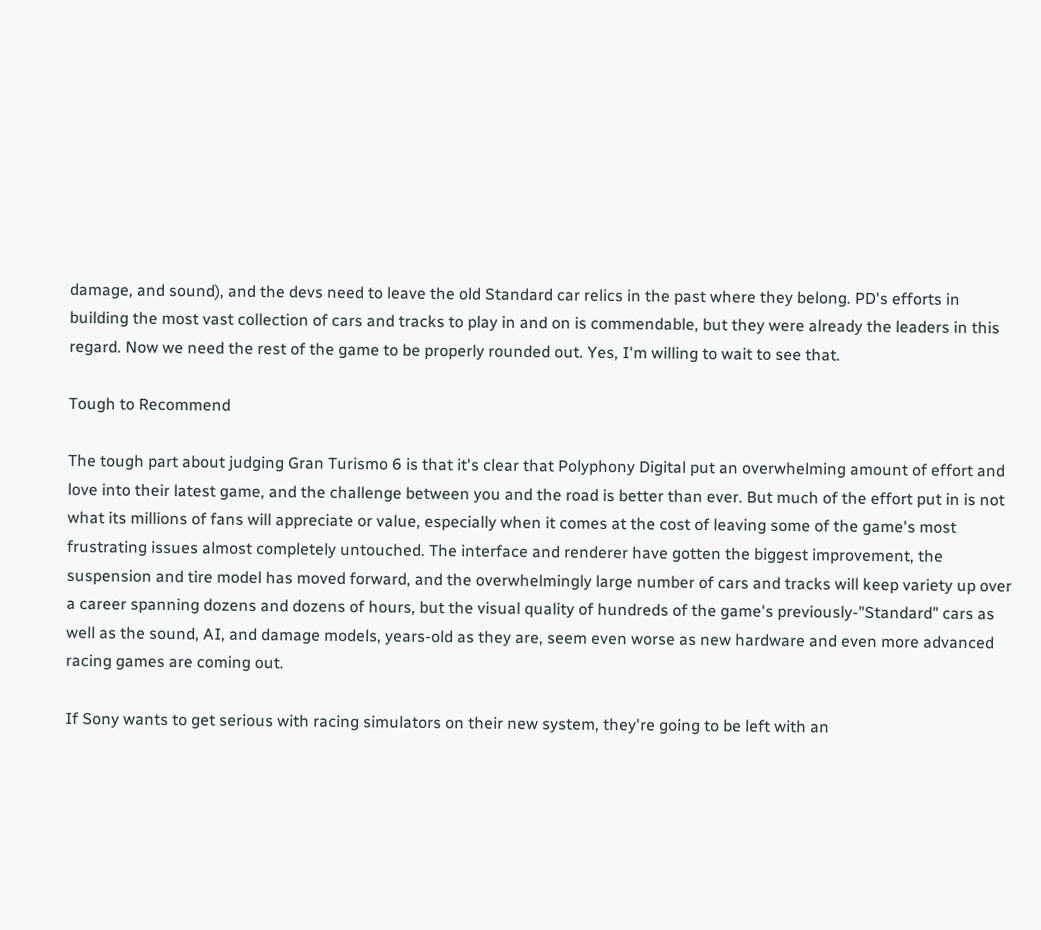damage, and sound), and the devs need to leave the old Standard car relics in the past where they belong. PD's efforts in building the most vast collection of cars and tracks to play in and on is commendable, but they were already the leaders in this regard. Now we need the rest of the game to be properly rounded out. Yes, I'm willing to wait to see that.

Tough to Recommend

The tough part about judging Gran Turismo 6 is that it's clear that Polyphony Digital put an overwhelming amount of effort and love into their latest game, and the challenge between you and the road is better than ever. But much of the effort put in is not what its millions of fans will appreciate or value, especially when it comes at the cost of leaving some of the game's most frustrating issues almost completely untouched. The interface and renderer have gotten the biggest improvement, the suspension and tire model has moved forward, and the overwhelmingly large number of cars and tracks will keep variety up over a career spanning dozens and dozens of hours, but the visual quality of hundreds of the game's previously-"Standard" cars as well as the sound, AI, and damage models, years-old as they are, seem even worse as new hardware and even more advanced racing games are coming out.

If Sony wants to get serious with racing simulators on their new system, they're going to be left with an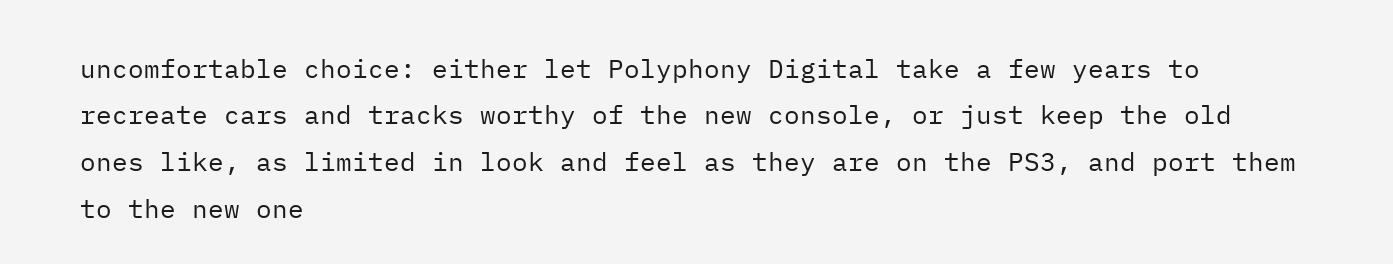uncomfortable choice: either let Polyphony Digital take a few years to recreate cars and tracks worthy of the new console, or just keep the old ones like, as limited in look and feel as they are on the PS3, and port them to the new one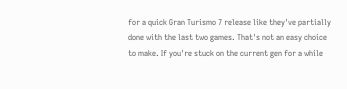for a quick Gran Turismo 7 release like they've partially done with the last two games. That's not an easy choice to make. If you're stuck on the current gen for a while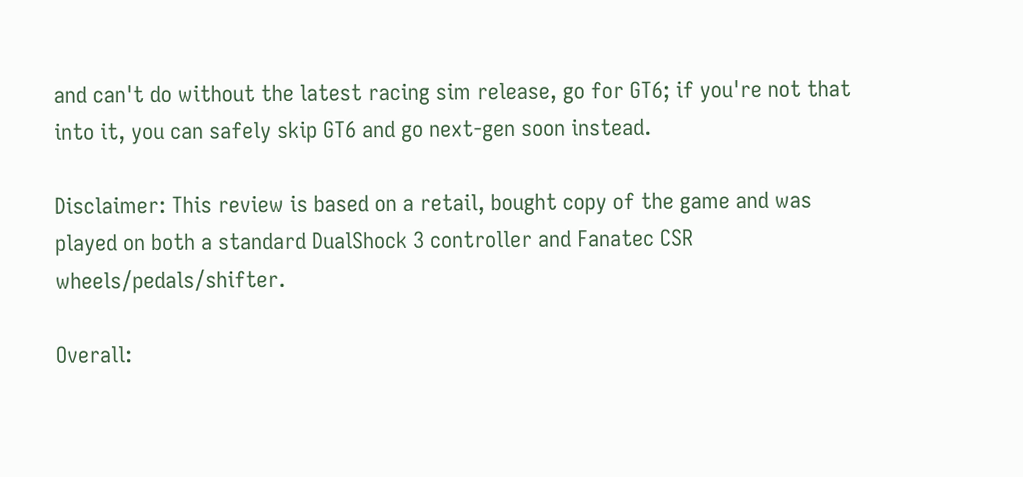and can't do without the latest racing sim release, go for GT6; if you're not that into it, you can safely skip GT6 and go next-gen soon instead.

Disclaimer: This review is based on a retail, bought copy of the game and was played on both a standard DualShock 3 controller and Fanatec CSR wheels/pedals/shifter.

Overall: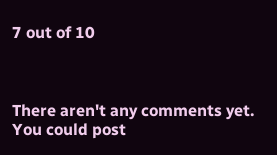7 out of 10



There aren't any comments yet. You could post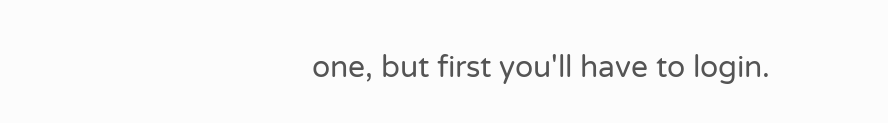one, but first you'll have to login.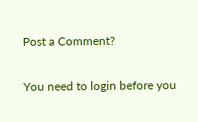Post a Comment?

You need to login before you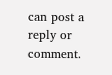can post a reply or comment.